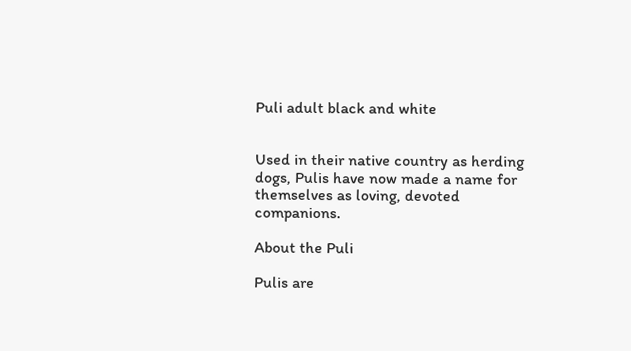Puli adult black and white


Used in their native country as herding dogs, Pulis have now made a name for themselves as loving, devoted companions.

About the Puli

Pulis are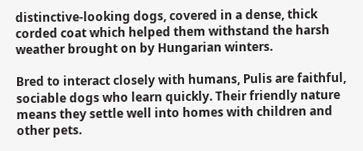distinctive-looking dogs, covered in a dense, thick corded coat which helped them withstand the harsh weather brought on by Hungarian winters.

Bred to interact closely with humans, Pulis are faithful, sociable dogs who learn quickly. Their friendly nature means they settle well into homes with children and other pets.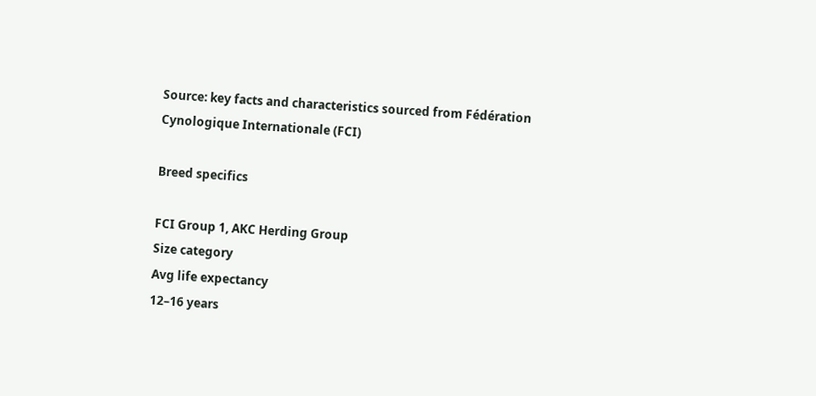Source: key facts and characteristics sourced from Fédération Cynologique Internationale (FCI)

Breed specifics

FCI Group 1, AKC Herding Group
Size category
Avg life expectancy
12–16 years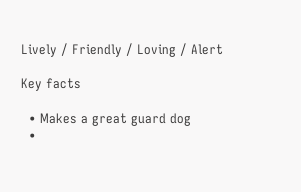Lively / Friendly / Loving / Alert

Key facts

  • Makes a great guard dog
  •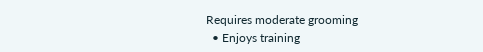Requires moderate grooming
  • Enjoys training